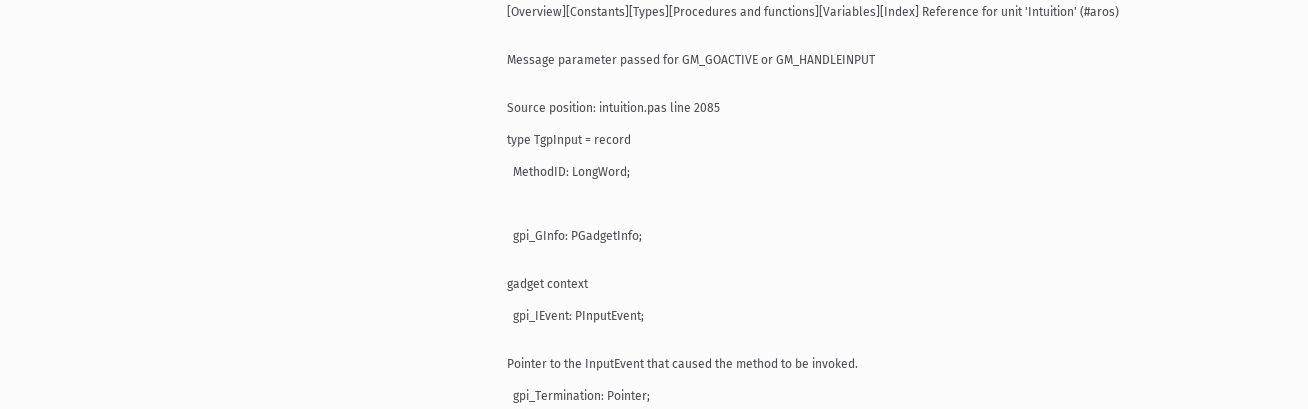[Overview][Constants][Types][Procedures and functions][Variables][Index] Reference for unit 'Intuition' (#aros)


Message parameter passed for GM_GOACTIVE or GM_HANDLEINPUT


Source position: intuition.pas line 2085

type TgpInput = record

  MethodID: LongWord;



  gpi_GInfo: PGadgetInfo;


gadget context

  gpi_IEvent: PInputEvent;


Pointer to the InputEvent that caused the method to be invoked.

  gpi_Termination: Pointer;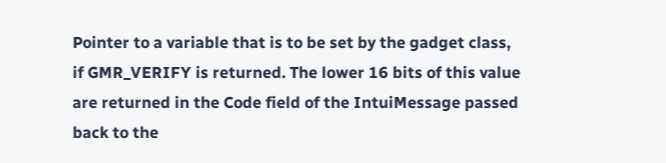Pointer to a variable that is to be set by the gadget class, if GMR_VERIFY is returned. The lower 16 bits of this value are returned in the Code field of the IntuiMessage passed back to the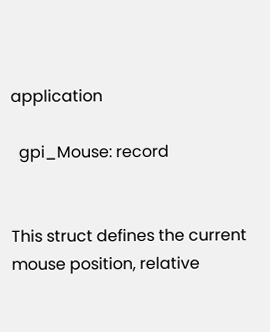application

  gpi_Mouse: record


This struct defines the current mouse position, relative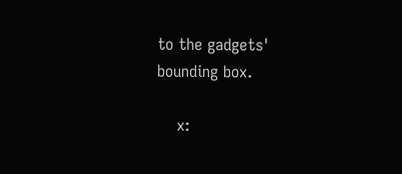to the gadgets' bounding box.

    x: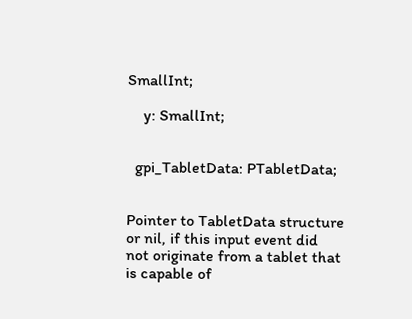SmallInt;

    y: SmallInt;


  gpi_TabletData: PTabletData;


Pointer to TabletData structure or nil, if this input event did not originate from a tablet that is capable of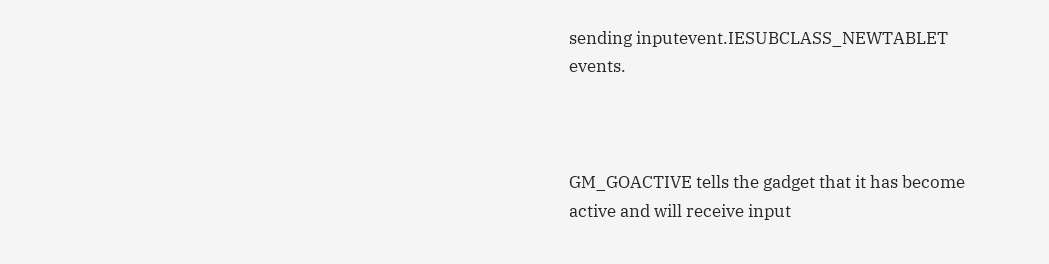sending inputevent.IESUBCLASS_NEWTABLET events.



GM_GOACTIVE tells the gadget that it has become active and will receive input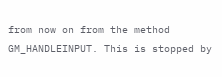from now on from the method GM_HANDLEINPUT. This is stopped by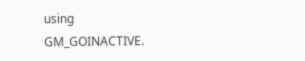using GM_GOINACTIVE.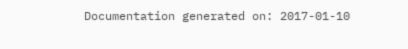Documentation generated on: 2017-01-10